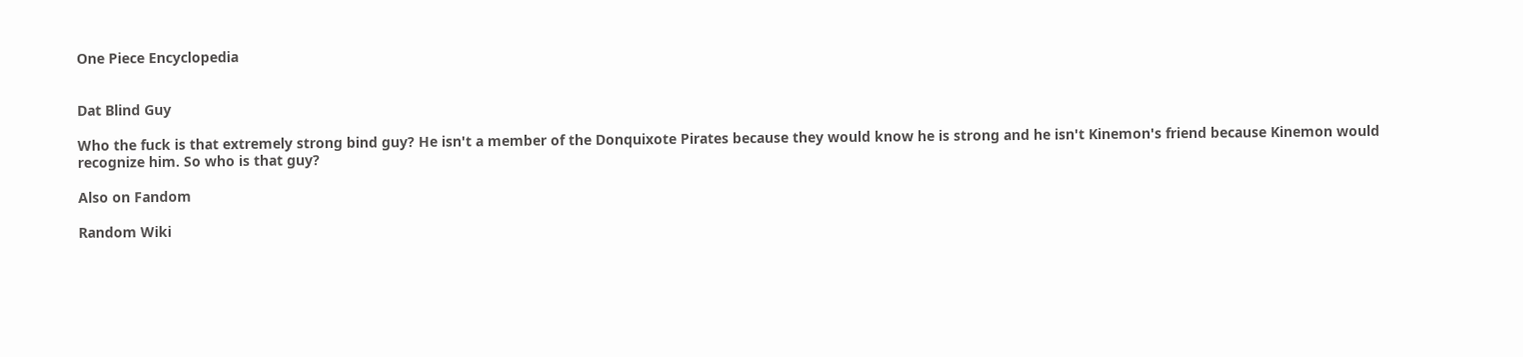One Piece Encyclopedia


Dat Blind Guy

Who the fuck is that extremely strong bind guy? He isn't a member of the Donquixote Pirates because they would know he is strong and he isn't Kinemon's friend because Kinemon would recognize him. So who is that guy?

Also on Fandom

Random Wiki